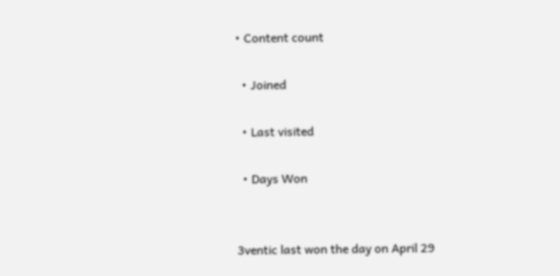• Content count

  • Joined

  • Last visited

  • Days Won


3ventic last won the day on April 29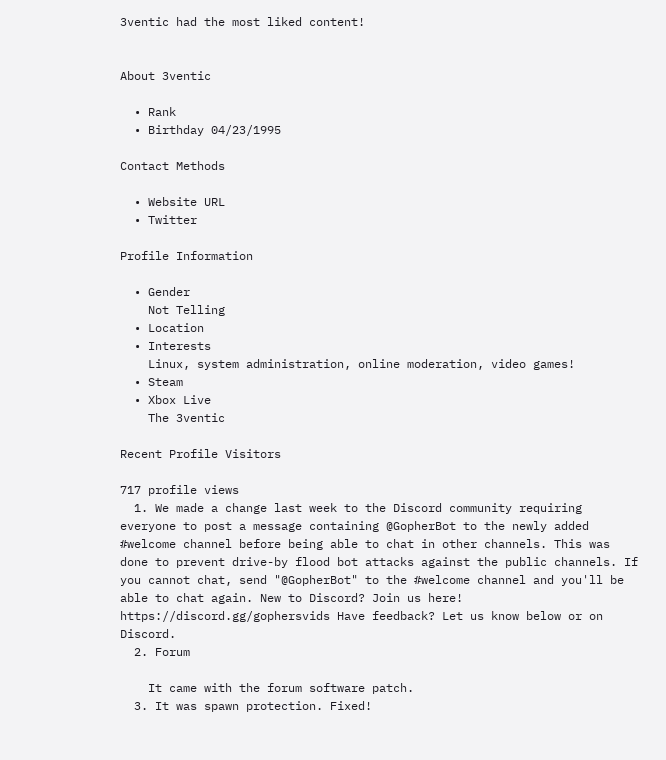3ventic had the most liked content!


About 3ventic

  • Rank
  • Birthday 04/23/1995

Contact Methods

  • Website URL
  • Twitter

Profile Information

  • Gender
    Not Telling
  • Location
  • Interests
    Linux, system administration, online moderation, video games!
  • Steam
  • Xbox Live
    The 3ventic

Recent Profile Visitors

717 profile views
  1. We made a change last week to the Discord community requiring everyone to post a message containing @GopherBot to the newly added #welcome channel before being able to chat in other channels. This was done to prevent drive-by flood bot attacks against the public channels. If you cannot chat, send "@GopherBot" to the #welcome channel and you'll be able to chat again. New to Discord? Join us here! https://discord.gg/gophersvids Have feedback? Let us know below or on Discord.
  2. Forum

    It came with the forum software patch.
  3. It was spawn protection. Fixed!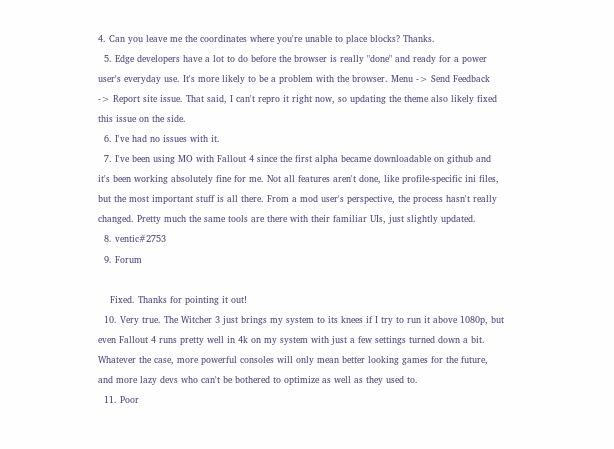4. Can you leave me the coordinates where you're unable to place blocks? Thanks.
  5. Edge developers have a lot to do before the browser is really "done" and ready for a power user's everyday use. It's more likely to be a problem with the browser. Menu -> Send Feedback -> Report site issue. That said, I can't repro it right now, so updating the theme also likely fixed this issue on the side.
  6. I've had no issues with it.
  7. I've been using MO with Fallout 4 since the first alpha became downloadable on github and it's been working absolutely fine for me. Not all features aren't done, like profile-specific ini files, but the most important stuff is all there. From a mod user's perspective, the process hasn't really changed. Pretty much the same tools are there with their familiar UIs, just slightly updated.
  8. ventic#2753
  9. Forum

    Fixed. Thanks for pointing it out!
  10. Very true. The Witcher 3 just brings my system to its knees if I try to run it above 1080p, but even Fallout 4 runs pretty well in 4k on my system with just a few settings turned down a bit. Whatever the case, more powerful consoles will only mean better looking games for the future, and more lazy devs who can't be bothered to optimize as well as they used to.
  11. Poor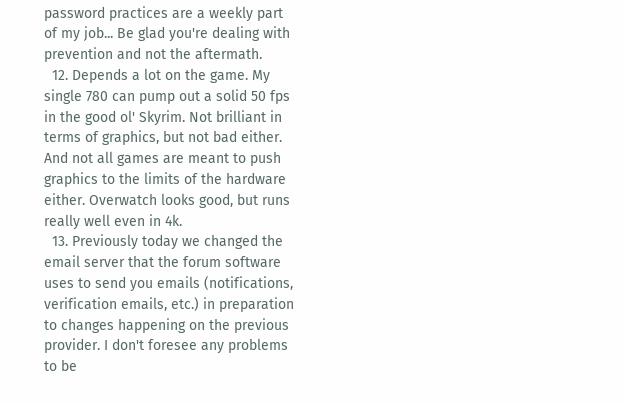password practices are a weekly part of my job... Be glad you're dealing with prevention and not the aftermath.
  12. Depends a lot on the game. My single 780 can pump out a solid 50 fps in the good ol' Skyrim. Not brilliant in terms of graphics, but not bad either. And not all games are meant to push graphics to the limits of the hardware either. Overwatch looks good, but runs really well even in 4k.
  13. Previously today we changed the email server that the forum software uses to send you emails (notifications, verification emails, etc.) in preparation to changes happening on the previous provider. I don't foresee any problems to be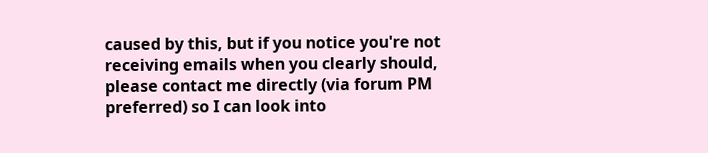caused by this, but if you notice you're not receiving emails when you clearly should, please contact me directly (via forum PM preferred) so I can look into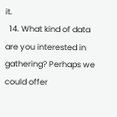it.
  14. What kind of data are you interested in gathering? Perhaps we could offer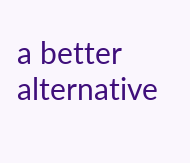a better alternative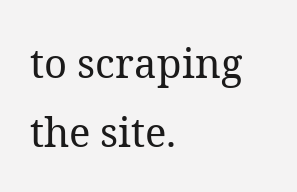to scraping the site.